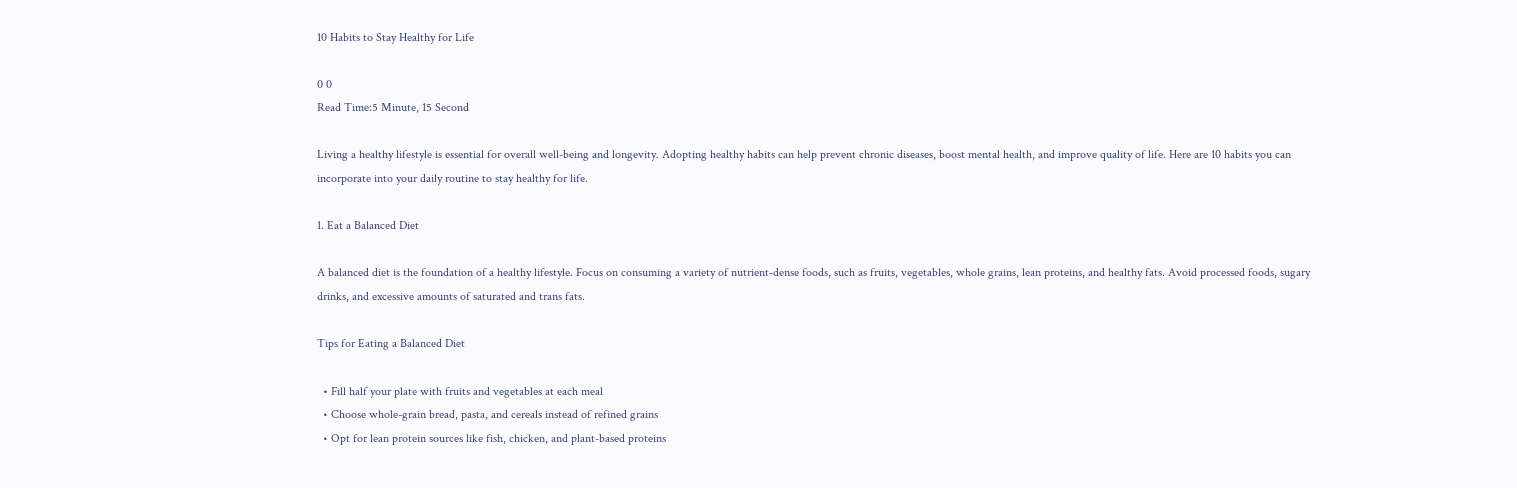10 Habits to Stay Healthy for Life

0 0
Read Time:5 Minute, 15 Second

Living a healthy lifestyle is essential for overall well-being and longevity. Adopting healthy habits can help prevent chronic diseases, boost mental health, and improve quality of life. Here are 10 habits you can incorporate into your daily routine to stay healthy for life.

1. Eat a Balanced Diet

A balanced diet is the foundation of a healthy lifestyle. Focus on consuming a variety of nutrient-dense foods, such as fruits, vegetables, whole grains, lean proteins, and healthy fats. Avoid processed foods, sugary drinks, and excessive amounts of saturated and trans fats.

Tips for Eating a Balanced Diet

  • Fill half your plate with fruits and vegetables at each meal
  • Choose whole-grain bread, pasta, and cereals instead of refined grains
  • Opt for lean protein sources like fish, chicken, and plant-based proteins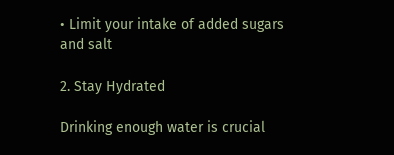• Limit your intake of added sugars and salt

2. Stay Hydrated

Drinking enough water is crucial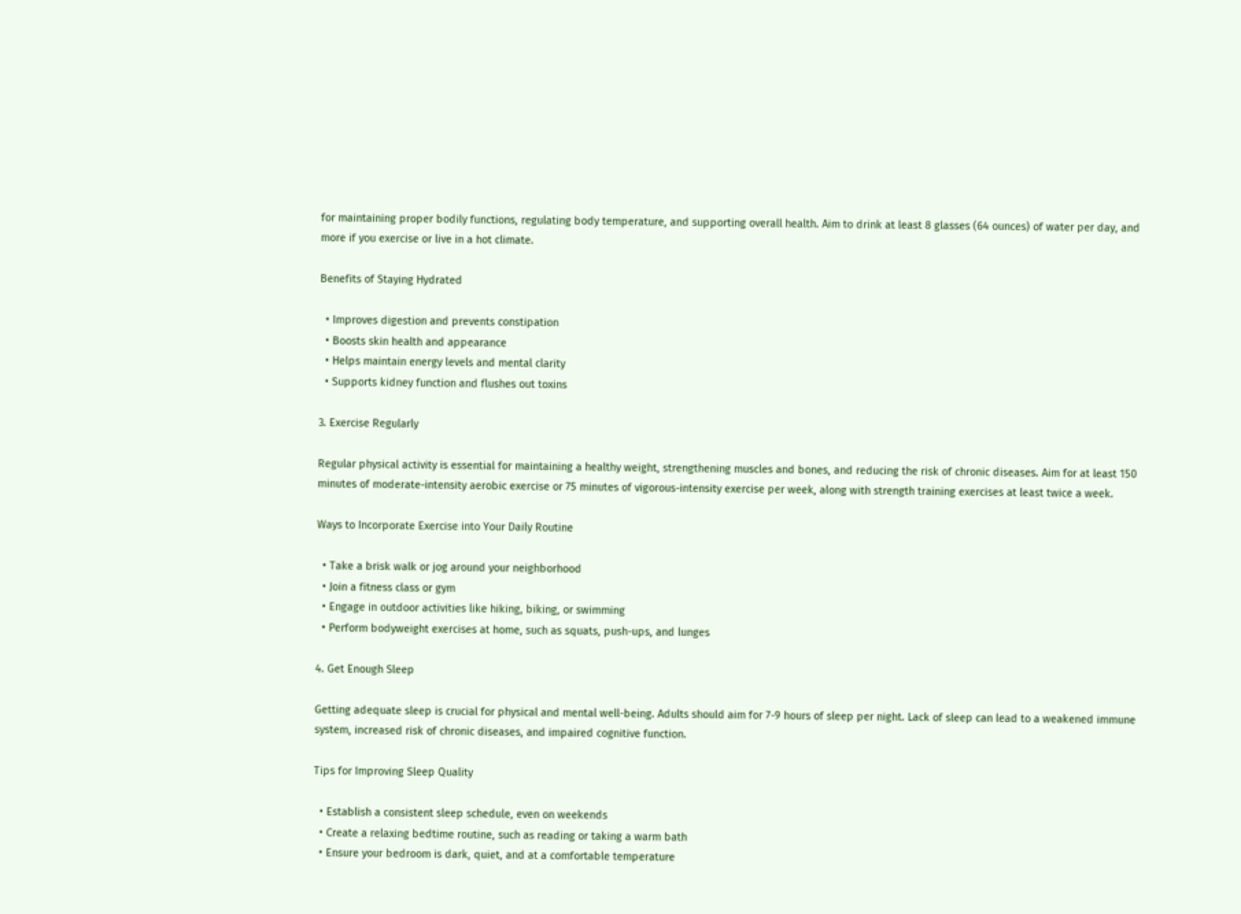for maintaining proper bodily functions, regulating body temperature, and supporting overall health. Aim to drink at least 8 glasses (64 ounces) of water per day, and more if you exercise or live in a hot climate.

Benefits of Staying Hydrated

  • Improves digestion and prevents constipation
  • Boosts skin health and appearance
  • Helps maintain energy levels and mental clarity
  • Supports kidney function and flushes out toxins

3. Exercise Regularly

Regular physical activity is essential for maintaining a healthy weight, strengthening muscles and bones, and reducing the risk of chronic diseases. Aim for at least 150 minutes of moderate-intensity aerobic exercise or 75 minutes of vigorous-intensity exercise per week, along with strength training exercises at least twice a week.

Ways to Incorporate Exercise into Your Daily Routine

  • Take a brisk walk or jog around your neighborhood
  • Join a fitness class or gym
  • Engage in outdoor activities like hiking, biking, or swimming
  • Perform bodyweight exercises at home, such as squats, push-ups, and lunges

4. Get Enough Sleep

Getting adequate sleep is crucial for physical and mental well-being. Adults should aim for 7-9 hours of sleep per night. Lack of sleep can lead to a weakened immune system, increased risk of chronic diseases, and impaired cognitive function.

Tips for Improving Sleep Quality

  • Establish a consistent sleep schedule, even on weekends
  • Create a relaxing bedtime routine, such as reading or taking a warm bath
  • Ensure your bedroom is dark, quiet, and at a comfortable temperature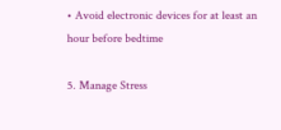• Avoid electronic devices for at least an hour before bedtime

5. Manage Stress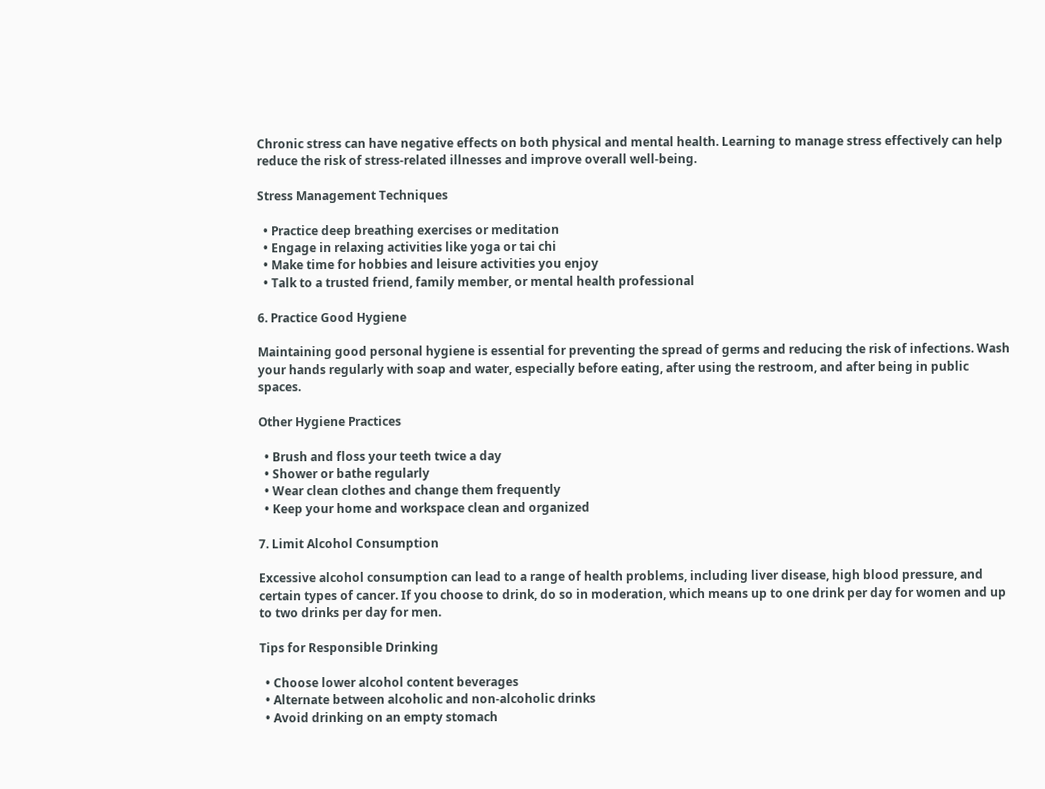Chronic stress can have negative effects on both physical and mental health. Learning to manage stress effectively can help reduce the risk of stress-related illnesses and improve overall well-being.

Stress Management Techniques

  • Practice deep breathing exercises or meditation
  • Engage in relaxing activities like yoga or tai chi
  • Make time for hobbies and leisure activities you enjoy
  • Talk to a trusted friend, family member, or mental health professional

6. Practice Good Hygiene

Maintaining good personal hygiene is essential for preventing the spread of germs and reducing the risk of infections. Wash your hands regularly with soap and water, especially before eating, after using the restroom, and after being in public spaces.

Other Hygiene Practices

  • Brush and floss your teeth twice a day
  • Shower or bathe regularly
  • Wear clean clothes and change them frequently
  • Keep your home and workspace clean and organized

7. Limit Alcohol Consumption

Excessive alcohol consumption can lead to a range of health problems, including liver disease, high blood pressure, and certain types of cancer. If you choose to drink, do so in moderation, which means up to one drink per day for women and up to two drinks per day for men.

Tips for Responsible Drinking

  • Choose lower alcohol content beverages
  • Alternate between alcoholic and non-alcoholic drinks
  • Avoid drinking on an empty stomach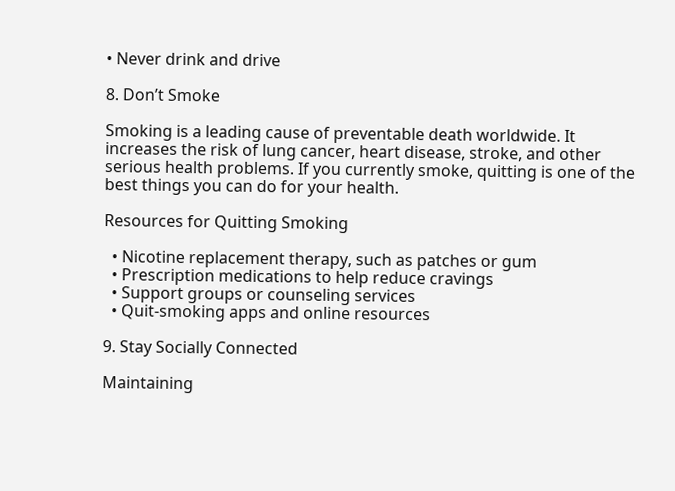• Never drink and drive

8. Don’t Smoke

Smoking is a leading cause of preventable death worldwide. It increases the risk of lung cancer, heart disease, stroke, and other serious health problems. If you currently smoke, quitting is one of the best things you can do for your health.

Resources for Quitting Smoking

  • Nicotine replacement therapy, such as patches or gum
  • Prescription medications to help reduce cravings
  • Support groups or counseling services
  • Quit-smoking apps and online resources

9. Stay Socially Connected

Maintaining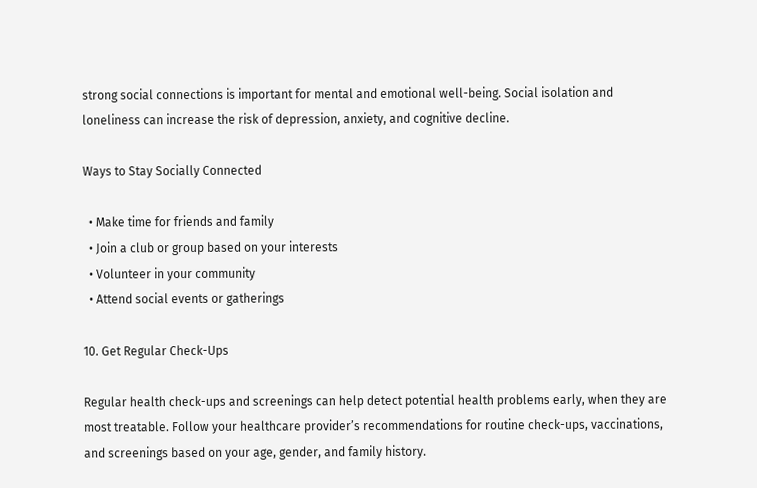strong social connections is important for mental and emotional well-being. Social isolation and loneliness can increase the risk of depression, anxiety, and cognitive decline.

Ways to Stay Socially Connected

  • Make time for friends and family
  • Join a club or group based on your interests
  • Volunteer in your community
  • Attend social events or gatherings

10. Get Regular Check-Ups

Regular health check-ups and screenings can help detect potential health problems early, when they are most treatable. Follow your healthcare provider’s recommendations for routine check-ups, vaccinations, and screenings based on your age, gender, and family history.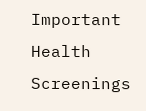Important Health Screenings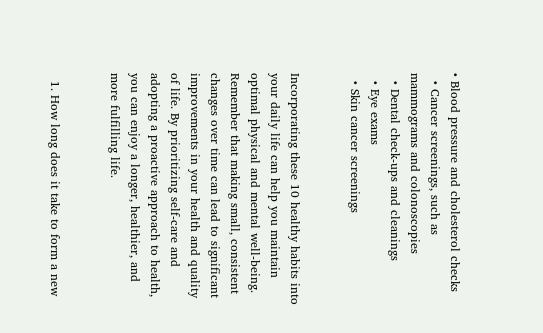• Blood pressure and cholesterol checks
  • Cancer screenings, such as mammograms and colonoscopies
  • Dental check-ups and cleanings
  • Eye exams
  • Skin cancer screenings


Incorporating these 10 healthy habits into your daily life can help you maintain optimal physical and mental well-being. Remember that making small, consistent changes over time can lead to significant improvements in your health and quality of life. By prioritizing self-care and adopting a proactive approach to health, you can enjoy a longer, healthier, and more fulfilling life.


  1. How long does it take to form a new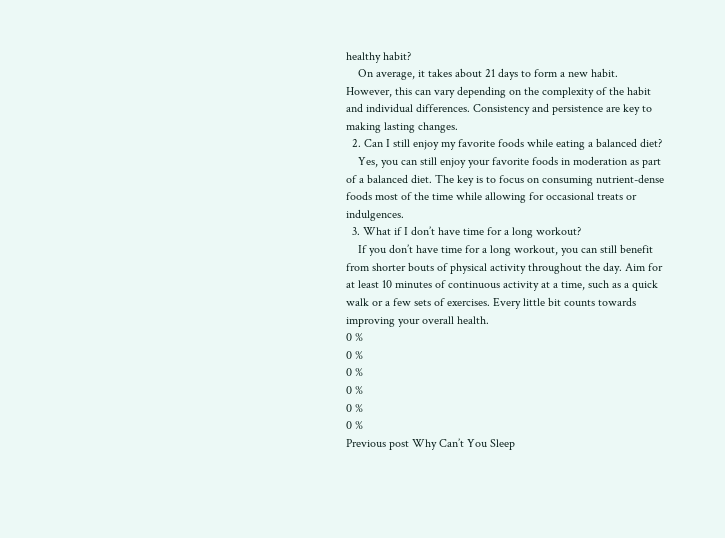healthy habit?
    On average, it takes about 21 days to form a new habit. However, this can vary depending on the complexity of the habit and individual differences. Consistency and persistence are key to making lasting changes.
  2. Can I still enjoy my favorite foods while eating a balanced diet?
    Yes, you can still enjoy your favorite foods in moderation as part of a balanced diet. The key is to focus on consuming nutrient-dense foods most of the time while allowing for occasional treats or indulgences.
  3. What if I don’t have time for a long workout?
    If you don’t have time for a long workout, you can still benefit from shorter bouts of physical activity throughout the day. Aim for at least 10 minutes of continuous activity at a time, such as a quick walk or a few sets of exercises. Every little bit counts towards improving your overall health.
0 %
0 %
0 %
0 %
0 %
0 %
Previous post Why Can’t You Sleep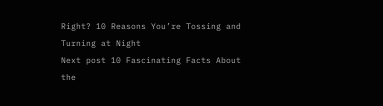Right? 10 Reasons You’re Tossing and Turning at Night
Next post 10 Fascinating Facts About the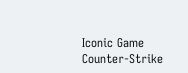Iconic Game Counter-Strike